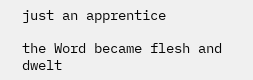just an apprentice

the Word became flesh and dwelt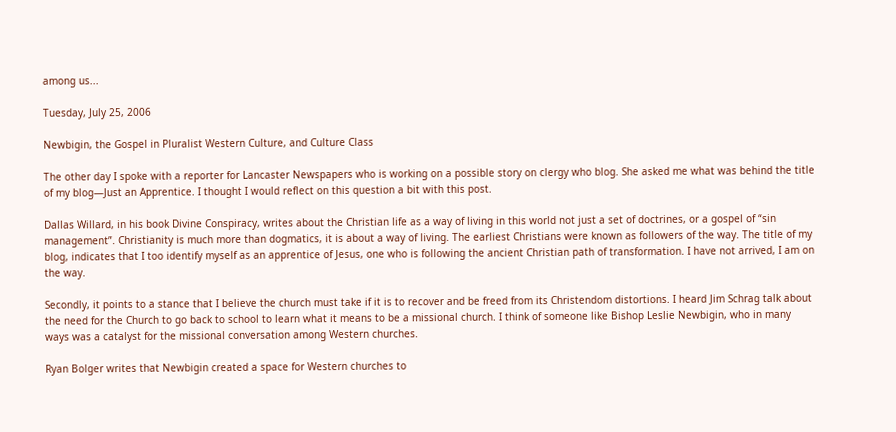among us...

Tuesday, July 25, 2006

Newbigin, the Gospel in Pluralist Western Culture, and Culture Class

The other day I spoke with a reporter for Lancaster Newspapers who is working on a possible story on clergy who blog. She asked me what was behind the title of my blog—Just an Apprentice. I thought I would reflect on this question a bit with this post.

Dallas Willard, in his book Divine Conspiracy, writes about the Christian life as a way of living in this world not just a set of doctrines, or a gospel of “sin management”. Christianity is much more than dogmatics, it is about a way of living. The earliest Christians were known as followers of the way. The title of my blog, indicates that I too identify myself as an apprentice of Jesus, one who is following the ancient Christian path of transformation. I have not arrived, I am on the way.

Secondly, it points to a stance that I believe the church must take if it is to recover and be freed from its Christendom distortions. I heard Jim Schrag talk about the need for the Church to go back to school to learn what it means to be a missional church. I think of someone like Bishop Leslie Newbigin, who in many ways was a catalyst for the missional conversation among Western churches.

Ryan Bolger writes that Newbigin created a space for Western churches to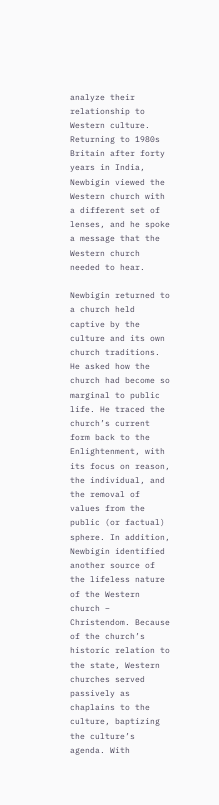analyze their relationship to Western culture. Returning to 1980s Britain after forty years in India, Newbigin viewed the Western church with a different set of lenses, and he spoke a message that the Western church needed to hear.

Newbigin returned to a church held captive by the culture and its own church traditions. He asked how the church had become so marginal to public life. He traced the church’s current form back to the Enlightenment, with its focus on reason, the individual, and the removal of values from the public (or factual) sphere. In addition, Newbigin identified another source of the lifeless nature of the Western church – Christendom. Because of the church’s historic relation to the state, Western churches served passively as chaplains to the culture, baptizing the culture’s agenda. With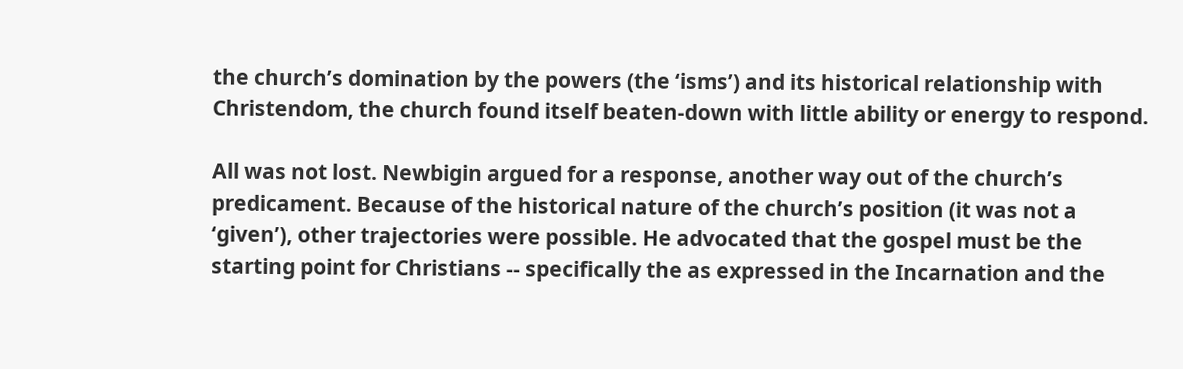the church’s domination by the powers (the ‘isms’) and its historical relationship with Christendom, the church found itself beaten-down with little ability or energy to respond.

All was not lost. Newbigin argued for a response, another way out of the church’s predicament. Because of the historical nature of the church’s position (it was not a ‘given’), other trajectories were possible. He advocated that the gospel must be the starting point for Christians -- specifically the as expressed in the Incarnation and the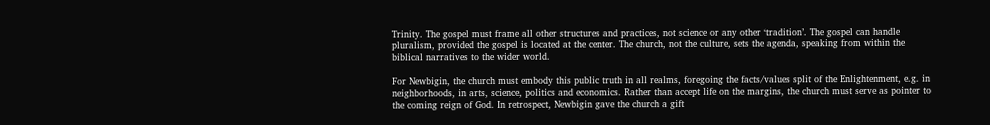Trinity. The gospel must frame all other structures and practices, not science or any other ‘tradition’. The gospel can handle pluralism, provided the gospel is located at the center. The church, not the culture, sets the agenda, speaking from within the biblical narratives to the wider world.

For Newbigin, the church must embody this public truth in all realms, foregoing the facts/values split of the Enlightenment, e.g. in neighborhoods, in arts, science, politics and economics. Rather than accept life on the margins, the church must serve as pointer to the coming reign of God. In retrospect, Newbigin gave the church a gift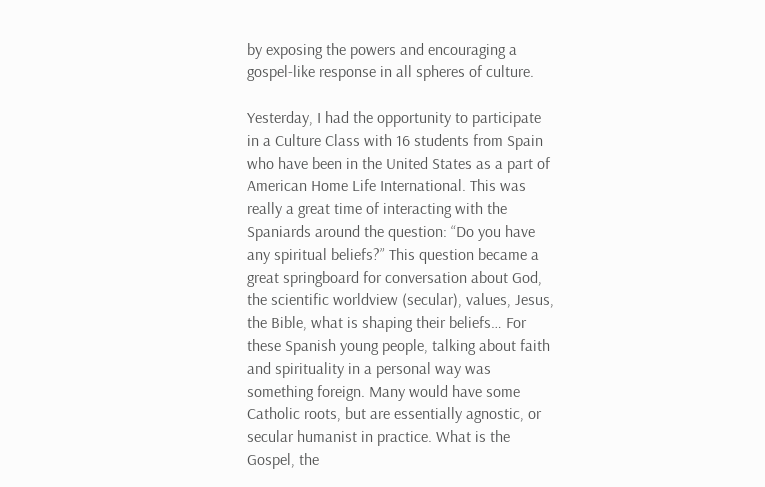by exposing the powers and encouraging a gospel-like response in all spheres of culture.

Yesterday, I had the opportunity to participate in a Culture Class with 16 students from Spain who have been in the United States as a part of American Home Life International. This was really a great time of interacting with the Spaniards around the question: “Do you have any spiritual beliefs?” This question became a great springboard for conversation about God, the scientific worldview (secular), values, Jesus, the Bible, what is shaping their beliefs… For these Spanish young people, talking about faith and spirituality in a personal way was something foreign. Many would have some Catholic roots, but are essentially agnostic, or secular humanist in practice. What is the Gospel, the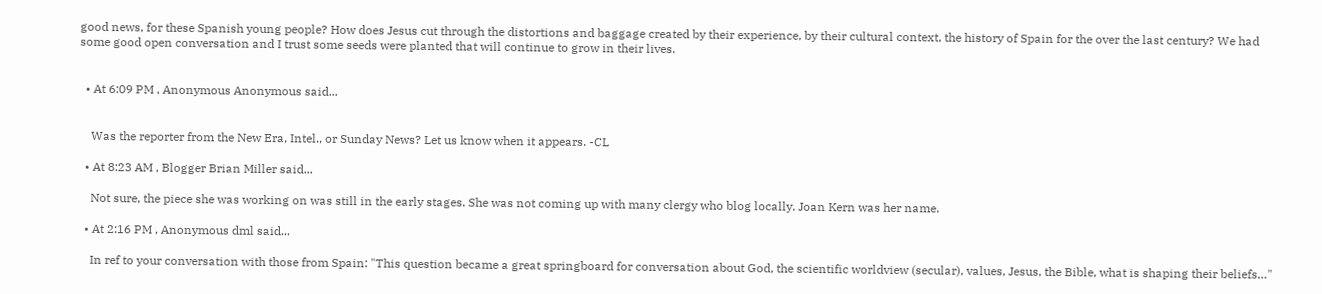good news, for these Spanish young people? How does Jesus cut through the distortions and baggage created by their experience, by their cultural context, the history of Spain for the over the last century? We had some good open conversation and I trust some seeds were planted that will continue to grow in their lives.


  • At 6:09 PM , Anonymous Anonymous said...


    Was the reporter from the New Era, Intel., or Sunday News? Let us know when it appears. -CL

  • At 8:23 AM , Blogger Brian Miller said...

    Not sure, the piece she was working on was still in the early stages. She was not coming up with many clergy who blog locally. Joan Kern was her name.

  • At 2:16 PM , Anonymous dml said...

    In ref to your conversation with those from Spain: "This question became a great springboard for conversation about God, the scientific worldview (secular), values, Jesus, the Bible, what is shaping their beliefs…"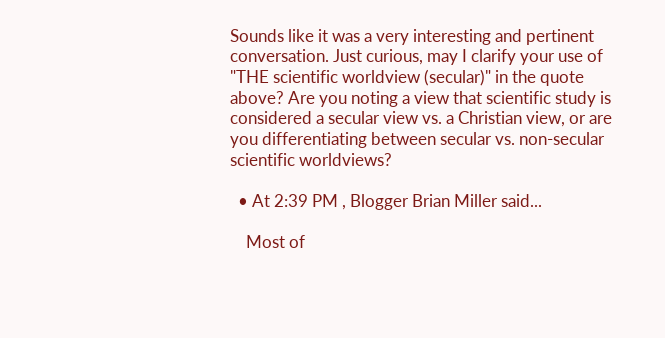Sounds like it was a very interesting and pertinent conversation. Just curious, may I clarify your use of "THE scientific worldview (secular)" in the quote above? Are you noting a view that scientific study is considered a secular view vs. a Christian view, or are you differentiating between secular vs. non-secular scientific worldviews?

  • At 2:39 PM , Blogger Brian Miller said...

    Most of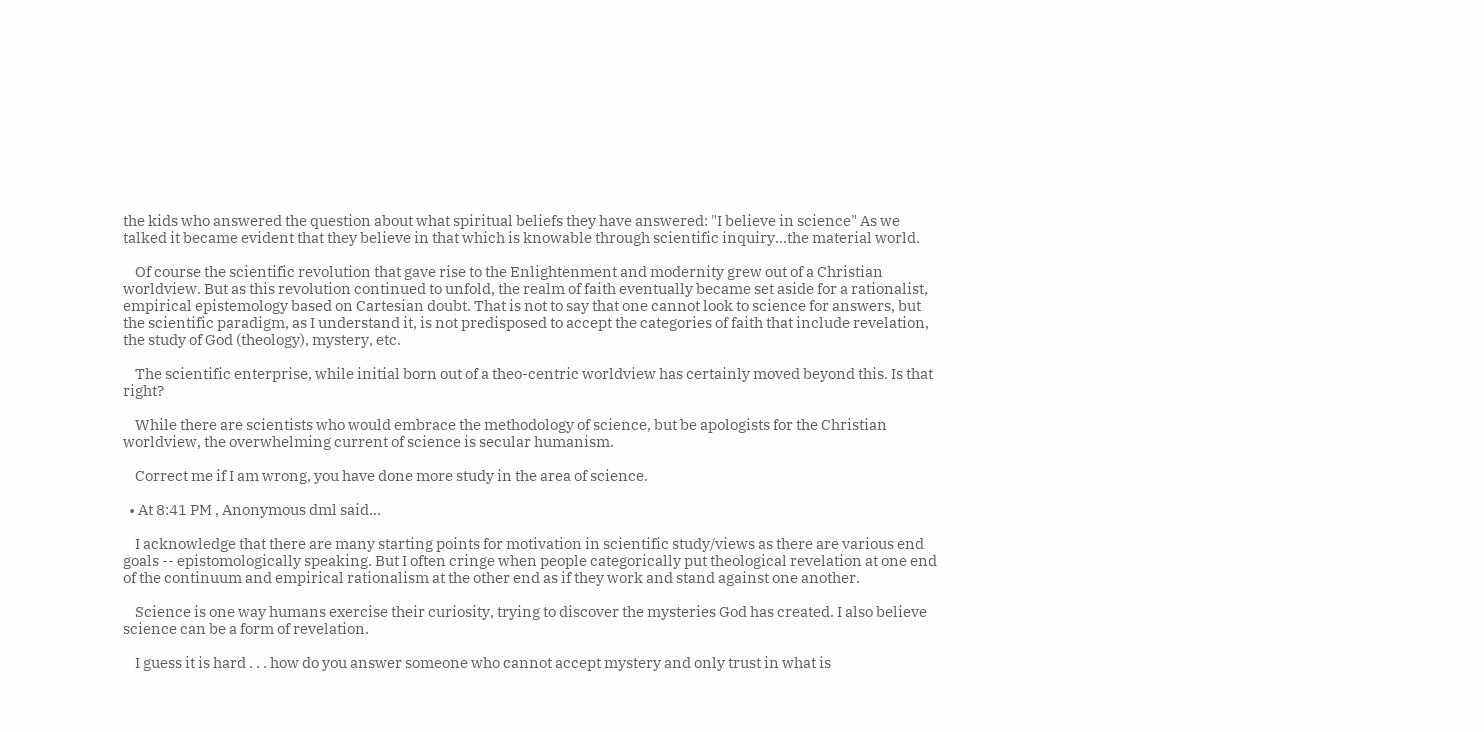the kids who answered the question about what spiritual beliefs they have answered: "I believe in science" As we talked it became evident that they believe in that which is knowable through scientific inquiry...the material world.

    Of course the scientific revolution that gave rise to the Enlightenment and modernity grew out of a Christian worldview. But as this revolution continued to unfold, the realm of faith eventually became set aside for a rationalist, empirical epistemology based on Cartesian doubt. That is not to say that one cannot look to science for answers, but the scientific paradigm, as I understand it, is not predisposed to accept the categories of faith that include revelation, the study of God (theology), mystery, etc.

    The scientific enterprise, while initial born out of a theo-centric worldview has certainly moved beyond this. Is that right?

    While there are scientists who would embrace the methodology of science, but be apologists for the Christian worldview, the overwhelming current of science is secular humanism.

    Correct me if I am wrong, you have done more study in the area of science.

  • At 8:41 PM , Anonymous dml said...

    I acknowledge that there are many starting points for motivation in scientific study/views as there are various end goals -- epistomologically speaking. But I often cringe when people categorically put theological revelation at one end of the continuum and empirical rationalism at the other end as if they work and stand against one another.

    Science is one way humans exercise their curiosity, trying to discover the mysteries God has created. I also believe science can be a form of revelation.

    I guess it is hard . . . how do you answer someone who cannot accept mystery and only trust in what is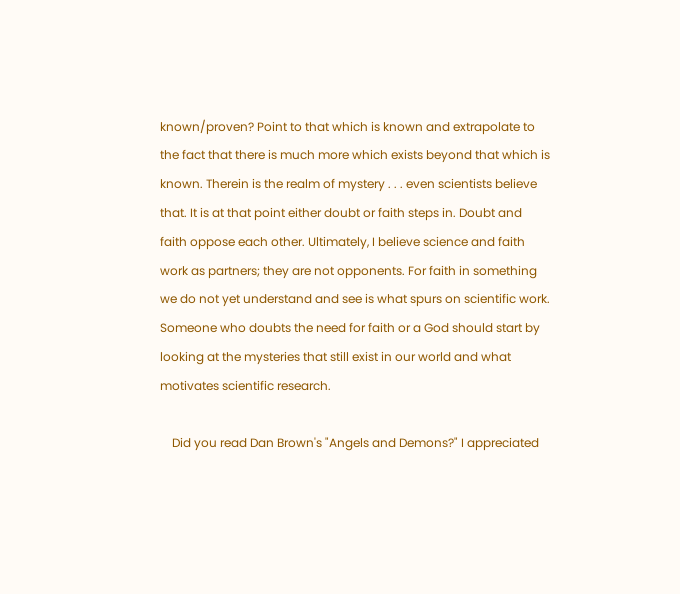known/proven? Point to that which is known and extrapolate to the fact that there is much more which exists beyond that which is known. Therein is the realm of mystery . . . even scientists believe that. It is at that point either doubt or faith steps in. Doubt and faith oppose each other. Ultimately, I believe science and faith work as partners; they are not opponents. For faith in something we do not yet understand and see is what spurs on scientific work. Someone who doubts the need for faith or a God should start by looking at the mysteries that still exist in our world and what motivates scientific research.

    Did you read Dan Brown's "Angels and Demons?" I appreciated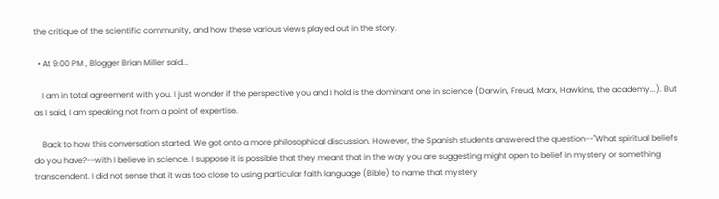the critique of the scientific community, and how these various views played out in the story.

  • At 9:00 PM , Blogger Brian Miller said...

    I am in total agreement with you. I just wonder if the perspective you and I hold is the dominant one in science (Darwin, Freud, Marx, Hawkins, the academy...). But as I said, I am speaking not from a point of expertise.

    Back to how this conversation started. We got onto a more philosophical discussion. However, the Spanish students answered the question--"What spiritual beliefs do you have?--with I believe in science. I suppose it is possible that they meant that in the way you are suggesting might open to belief in mystery or something transcendent. I did not sense that it was too close to using particular faith language (Bible) to name that mystery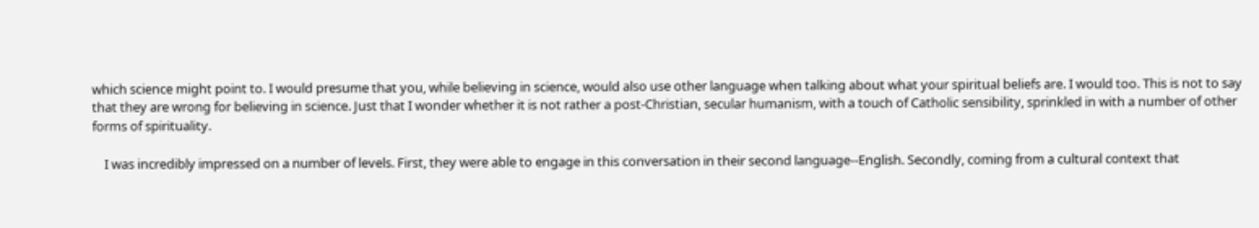which science might point to. I would presume that you, while believing in science, would also use other language when talking about what your spiritual beliefs are. I would too. This is not to say that they are wrong for believing in science. Just that I wonder whether it is not rather a post-Christian, secular humanism, with a touch of Catholic sensibility, sprinkled in with a number of other forms of spirituality.

    I was incredibly impressed on a number of levels. First, they were able to engage in this conversation in their second language--English. Secondly, coming from a cultural context that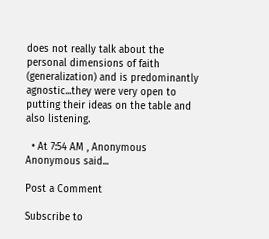does not really talk about the personal dimensions of faith (generalization) and is predominantly agnostic...they were very open to putting their ideas on the table and also listening.

  • At 7:54 AM , Anonymous Anonymous said...

Post a Comment

Subscribe to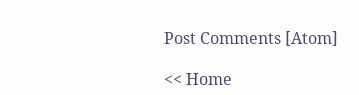Post Comments [Atom]

<< Home